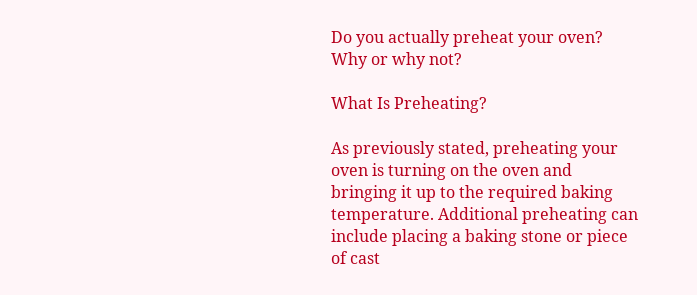Do you actually preheat your oven? Why or why not?

What Is Preheating?

As previously stated, preheating your oven is turning on the oven and bringing it up to the required baking temperature. Additional preheating can include placing a baking stone or piece of cast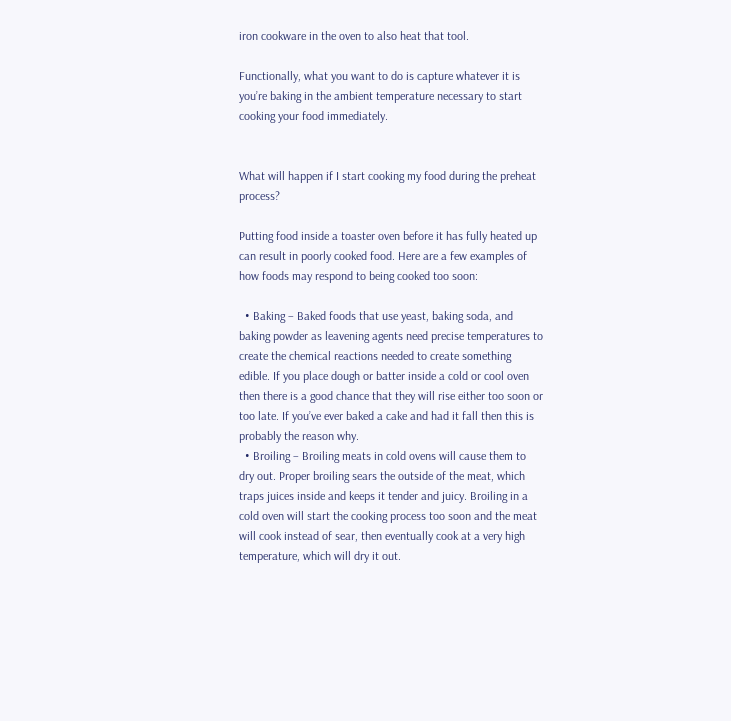iron cookware in the oven to also heat that tool.

Functionally, what you want to do is capture whatever it is you’re baking in the ambient temperature necessary to start cooking your food immediately.


What will happen if I start cooking my food during the preheat process?

Putting food inside a toaster oven before it has fully heated up can result in poorly cooked food. Here are a few examples of how foods may respond to being cooked too soon:

  • Baking – Baked foods that use yeast, baking soda, and baking powder as leavening agents need precise temperatures to create the chemical reactions needed to create something edible. If you place dough or batter inside a cold or cool oven then there is a good chance that they will rise either too soon or too late. If you’ve ever baked a cake and had it fall then this is probably the reason why.
  • Broiling – Broiling meats in cold ovens will cause them to dry out. Proper broiling sears the outside of the meat, which traps juices inside and keeps it tender and juicy. Broiling in a cold oven will start the cooking process too soon and the meat will cook instead of sear, then eventually cook at a very high temperature, which will dry it out.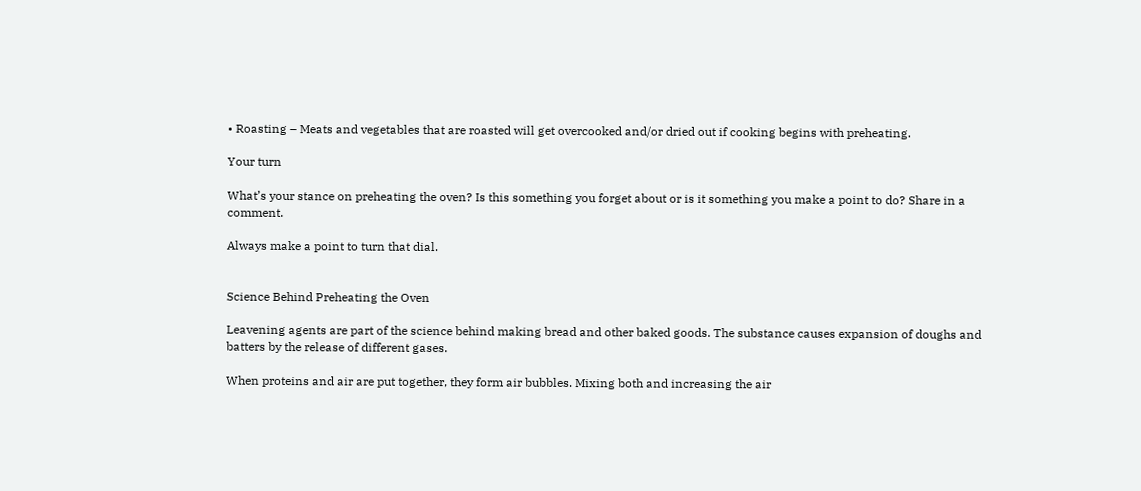• Roasting – Meats and vegetables that are roasted will get overcooked and/or dried out if cooking begins with preheating.

Your turn

What’s your stance on preheating the oven? Is this something you forget about or is it something you make a point to do? Share in a comment.

Always make a point to turn that dial.


Science Behind Preheating the Oven

Leavening agents are part of the science behind making bread and other baked goods. The substance causes expansion of doughs and batters by the release of different gases.

When proteins and air are put together, they form air bubbles. Mixing both and increasing the air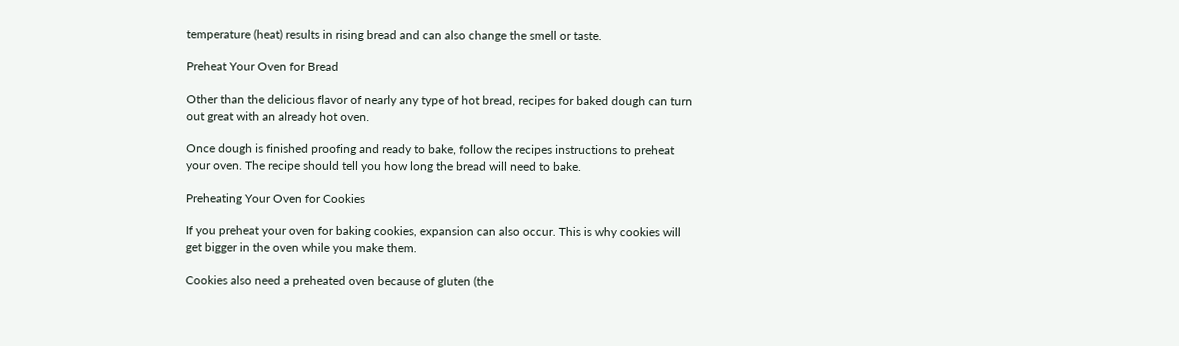temperature (heat) results in rising bread and can also change the smell or taste.

Preheat Your Oven for Bread

Other than the delicious flavor of nearly any type of hot bread, recipes for baked dough can turn out great with an already hot oven.

Once dough is finished proofing and ready to bake, follow the recipes instructions to preheat your oven. The recipe should tell you how long the bread will need to bake.

Preheating Your Oven for Cookies

If you preheat your oven for baking cookies, expansion can also occur. This is why cookies will get bigger in the oven while you make them.

Cookies also need a preheated oven because of gluten (the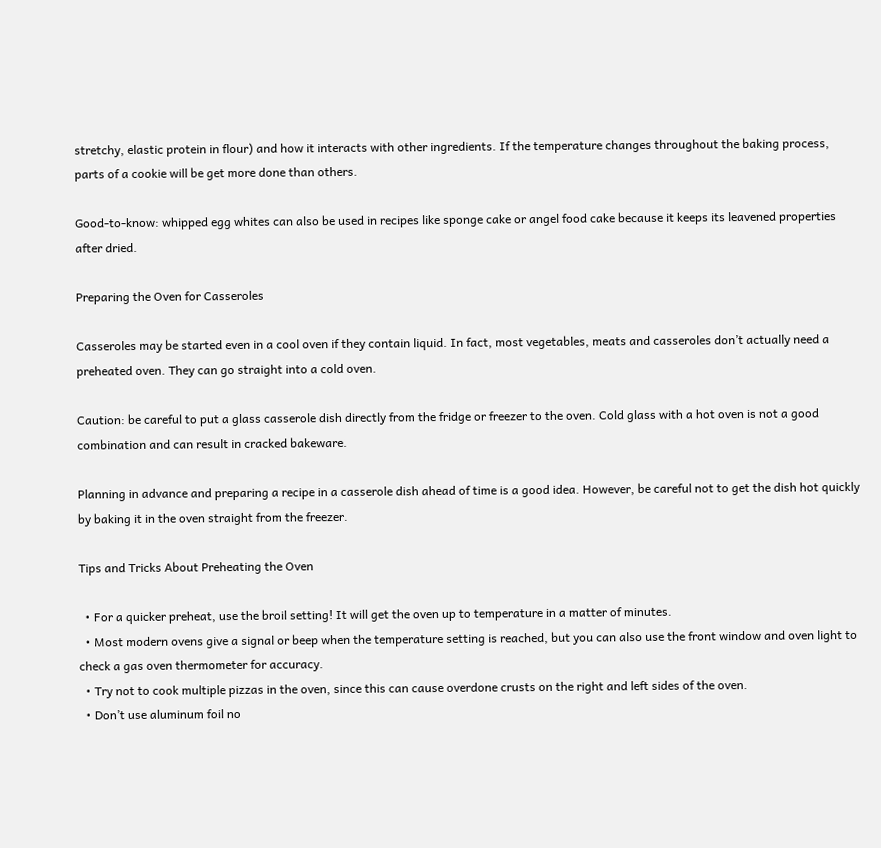stretchy, elastic protein in flour) and how it interacts with other ingredients. If the temperature changes throughout the baking process, parts of a cookie will be get more done than others.

Good-to-know: whipped egg whites can also be used in recipes like sponge cake or angel food cake because it keeps its leavened properties after dried.

Preparing the Oven for Casseroles

Casseroles may be started even in a cool oven if they contain liquid. In fact, most vegetables, meats and casseroles don’t actually need a preheated oven. They can go straight into a cold oven.

Caution: be careful to put a glass casserole dish directly from the fridge or freezer to the oven. Cold glass with a hot oven is not a good combination and can result in cracked bakeware.

Planning in advance and preparing a recipe in a casserole dish ahead of time is a good idea. However, be careful not to get the dish hot quickly by baking it in the oven straight from the freezer.

Tips and Tricks About Preheating the Oven

  • For a quicker preheat, use the broil setting! It will get the oven up to temperature in a matter of minutes.
  • Most modern ovens give a signal or beep when the temperature setting is reached, but you can also use the front window and oven light to check a gas oven thermometer for accuracy.
  • Try not to cook multiple pizzas in the oven, since this can cause overdone crusts on the right and left sides of the oven.
  • Don’t use aluminum foil no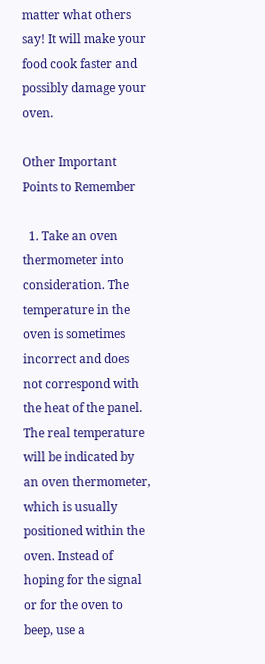matter what others say! It will make your food cook faster and possibly damage your oven.

Other Important Points to Remember

  1. Take an oven thermometer into consideration. The temperature in the oven is sometimes incorrect and does not correspond with the heat of the panel. The real temperature will be indicated by an oven thermometer, which is usually positioned within the oven. Instead of hoping for the signal or for the oven to beep, use a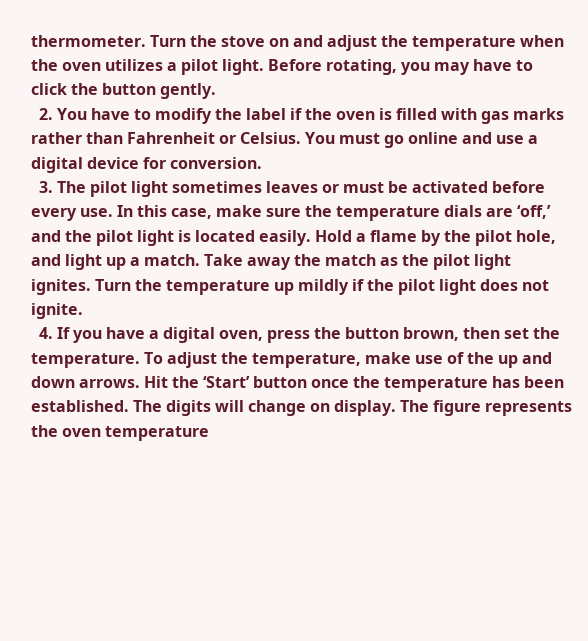thermometer. Turn the stove on and adjust the temperature when the oven utilizes a pilot light. Before rotating, you may have to click the button gently.
  2. You have to modify the label if the oven is filled with gas marks rather than Fahrenheit or Celsius. You must go online and use a digital device for conversion.
  3. The pilot light sometimes leaves or must be activated before every use. In this case, make sure the temperature dials are ‘off,’ and the pilot light is located easily. Hold a flame by the pilot hole, and light up a match. Take away the match as the pilot light ignites. Turn the temperature up mildly if the pilot light does not ignite.
  4. If you have a digital oven, press the button brown, then set the temperature. To adjust the temperature, make use of the up and down arrows. Hit the ‘Start’ button once the temperature has been established. The digits will change on display. The figure represents the oven temperature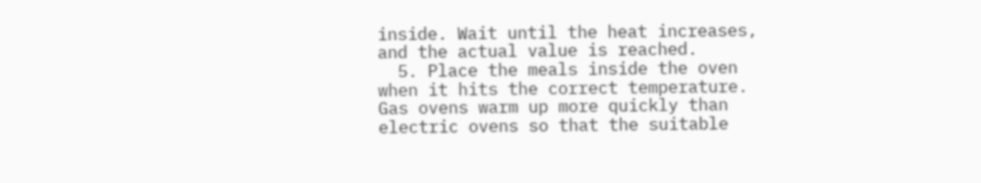inside. Wait until the heat increases, and the actual value is reached.
  5. Place the meals inside the oven when it hits the correct temperature. Gas ovens warm up more quickly than electric ovens so that the suitable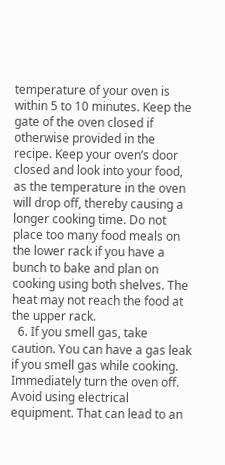temperature of your oven is within 5 to 10 minutes. Keep the gate of the oven closed if otherwise provided in the recipe. Keep your oven’s door closed and look into your food, as the temperature in the oven will drop off, thereby causing a longer cooking time. Do not place too many food meals on the lower rack if you have a bunch to bake and plan on cooking using both shelves. The heat may not reach the food at the upper rack.
  6. If you smell gas, take caution. You can have a gas leak if you smell gas while cooking. Immediately turn the oven off. Avoid using electrical equipment. That can lead to an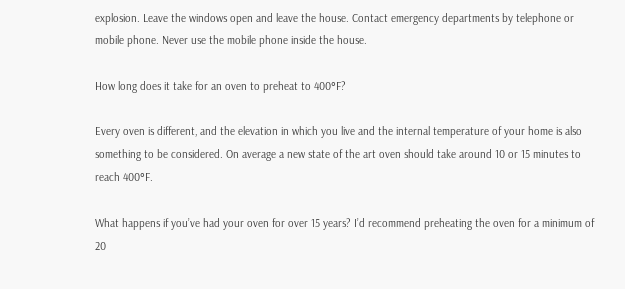explosion. Leave the windows open and leave the house. Contact emergency departments by telephone or mobile phone. Never use the mobile phone inside the house.

How long does it take for an oven to preheat to 400°F?

Every oven is different, and the elevation in which you live and the internal temperature of your home is also something to be considered. On average a new state of the art oven should take around 10 or 15 minutes to reach 400°F.

What happens if you’ve had your oven for over 15 years? I’d recommend preheating the oven for a minimum of 20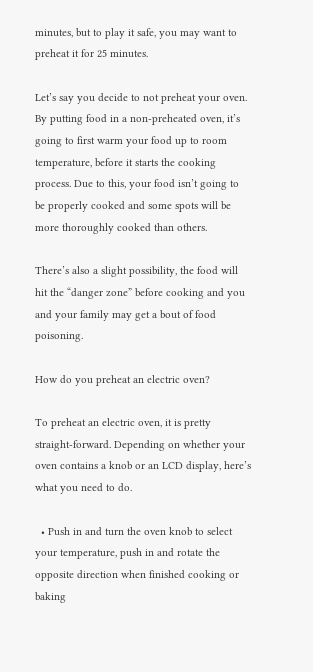minutes, but to play it safe, you may want to preheat it for 25 minutes.

Let’s say you decide to not preheat your oven. By putting food in a non-preheated oven, it’s going to first warm your food up to room temperature, before it starts the cooking process. Due to this, your food isn’t going to be properly cooked and some spots will be more thoroughly cooked than others.

There’s also a slight possibility, the food will hit the “danger zone” before cooking and you and your family may get a bout of food poisoning.

How do you preheat an electric oven?

To preheat an electric oven, it is pretty straight-forward. Depending on whether your oven contains a knob or an LCD display, here’s what you need to do.

  • Push in and turn the oven knob to select your temperature, push in and rotate the opposite direction when finished cooking or baking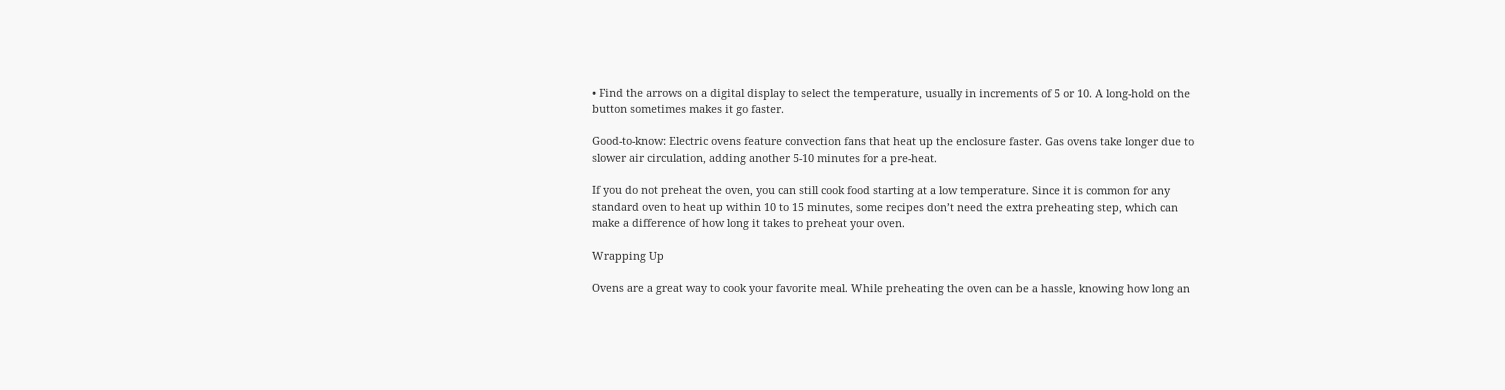• Find the arrows on a digital display to select the temperature, usually in increments of 5 or 10. A long-hold on the button sometimes makes it go faster.

Good-to-know: Electric ovens feature convection fans that heat up the enclosure faster. Gas ovens take longer due to slower air circulation, adding another 5-10 minutes for a pre-heat.

If you do not preheat the oven, you can still cook food starting at a low temperature. Since it is common for any standard oven to heat up within 10 to 15 minutes, some recipes don’t need the extra preheating step, which can make a difference of how long it takes to preheat your oven.

Wrapping Up

Ovens are a great way to cook your favorite meal. While preheating the oven can be a hassle, knowing how long an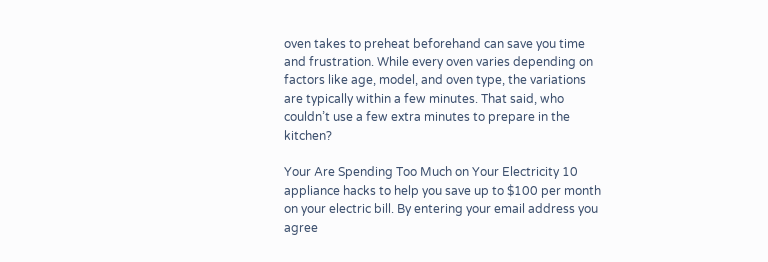oven takes to preheat beforehand can save you time and frustration. While every oven varies depending on factors like age, model, and oven type, the variations are typically within a few minutes. That said, who couldn’t use a few extra minutes to prepare in the kitchen?

Your Are Spending Too Much on Your Electricity 10 appliance hacks to help you save up to $100 per month on your electric bill. By entering your email address you agree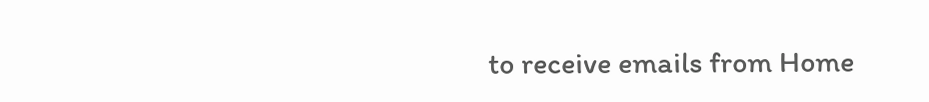to receive emails from Home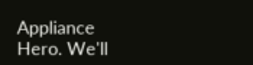Appliance Hero. We'll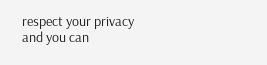respect your privacy and you can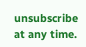unsubscribe at any time.